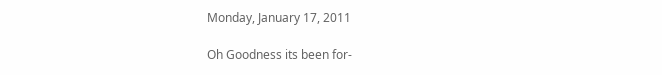Monday, January 17, 2011

Oh Goodness its been for-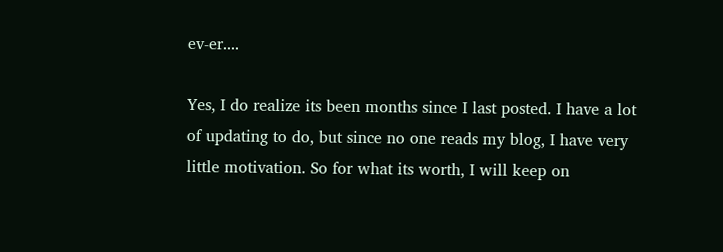ev-er....

Yes, I do realize its been months since I last posted. I have a lot of updating to do, but since no one reads my blog, I have very little motivation. So for what its worth, I will keep on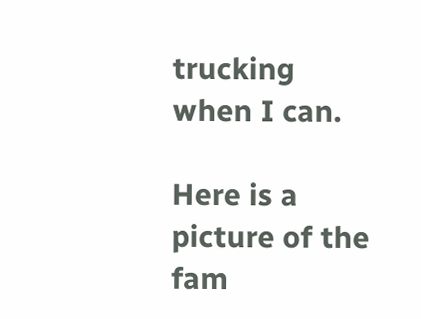trucking when I can.

Here is a picture of the fam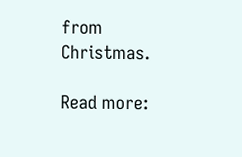from Christmas.

Read more: